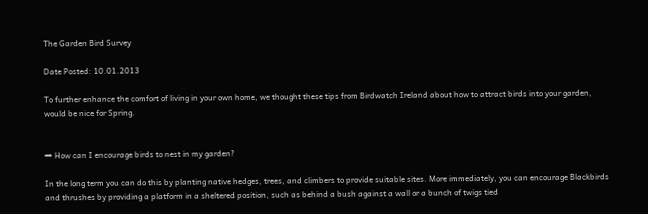The Garden Bird Survey

Date Posted: 10.01.2013

To further enhance the comfort of living in your own home, we thought these tips from Birdwatch Ireland about how to attract birds into your garden, would be nice for Spring.


⇒ How can I encourage birds to nest in my garden?

In the long term you can do this by planting native hedges, trees, and climbers to provide suitable sites. More immediately, you can encourage Blackbirds and thrushes by providing a platform in a sheltered position, such as behind a bush against a wall or a bunch of twigs tied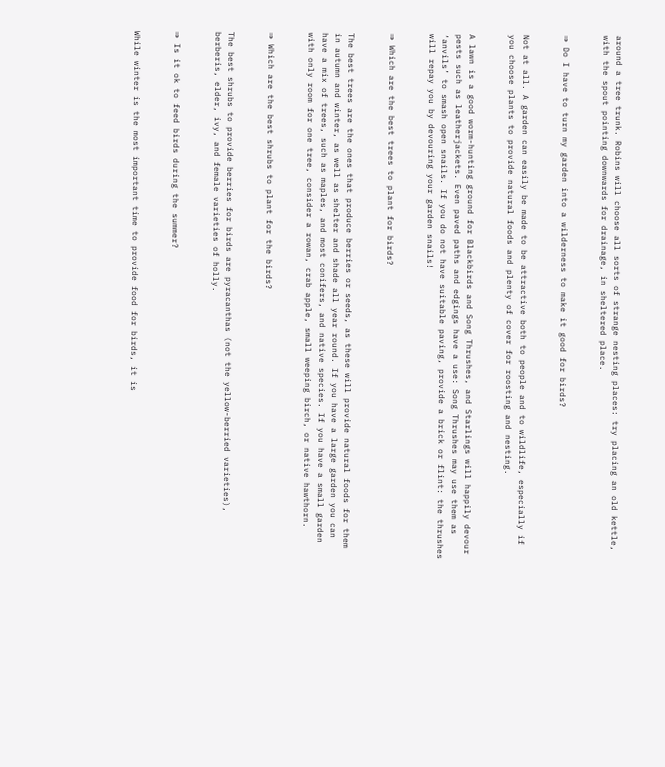around a tree trunk. Robins will choose all sorts of strange nesting places: try placing an old kettle, with the spout pointing downwards for drainage, in sheltered place.


⇒ Do I have to turn my garden into a wilderness to make it good for birds?


Not at all. A garden can easily be made to be attractive both to people and to wildlife, especially if you choose plants to provide natural foods and plenty of cover for roosting and nesting.


A lawn is a good worm-hunting ground for Blackbirds and Song Thrushes, and Starlings will happily devour pests such as leatherjackets. Even paved paths and edgings have a use: Song Thrushes may use them as ‘anvils’ to smash open snails. If you do not have suitable paving, provide a brick or flint: the thrushes will repay you by devouring your garden snails!


⇒ Which are the best trees to plant for birds?


The best trees are the ones that produce berries or seeds, as these will provide natural foods for them in autumn and winter, as well as shelter and shade all year round. If you have a large garden you can have a mix of trees, such as maples, and most conifers, and native species. If you have a small garden with only room for one tree, consider a rowan, crab apple, small weeping birch, or native hawthorn.


⇒ Which are the best shrubs to plant for the birds?


The best shrubs to provide berries for birds are pyracanthas (not the yellow-berried varieties), berberis, elder, ivy, and female varieties of holly.


⇒ Is it ok to feed birds during the summer?


While winter is the most important time to provide food for birds, it is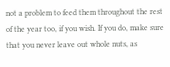not a problem to feed them throughout the rest of the year too, if you wish. If you do, make sure that you never leave out whole nuts, as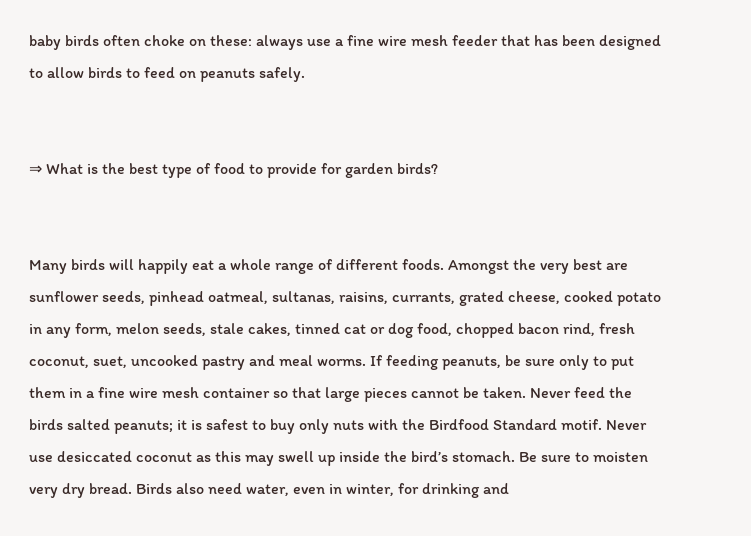baby birds often choke on these: always use a fine wire mesh feeder that has been designed to allow birds to feed on peanuts safely.


⇒ What is the best type of food to provide for garden birds?


Many birds will happily eat a whole range of different foods. Amongst the very best are sunflower seeds, pinhead oatmeal, sultanas, raisins, currants, grated cheese, cooked potato in any form, melon seeds, stale cakes, tinned cat or dog food, chopped bacon rind, fresh coconut, suet, uncooked pastry and meal worms. If feeding peanuts, be sure only to put them in a fine wire mesh container so that large pieces cannot be taken. Never feed the birds salted peanuts; it is safest to buy only nuts with the Birdfood Standard motif. Never use desiccated coconut as this may swell up inside the bird’s stomach. Be sure to moisten very dry bread. Birds also need water, even in winter, for drinking and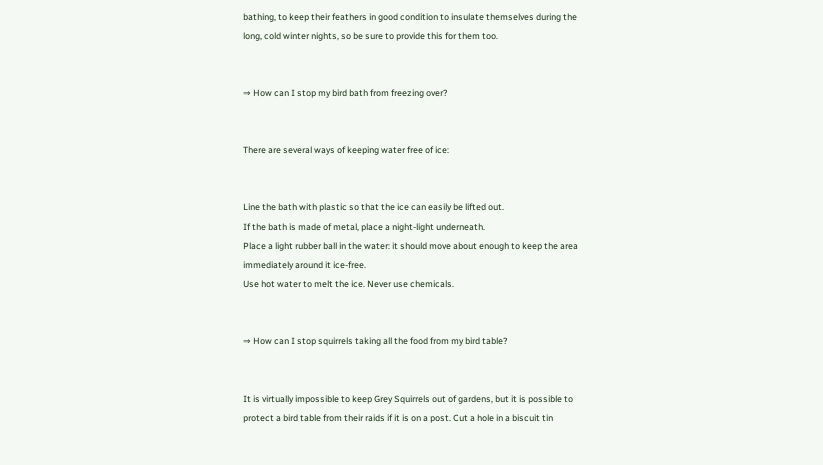bathing, to keep their feathers in good condition to insulate themselves during the long, cold winter nights, so be sure to provide this for them too.


⇒ How can I stop my bird bath from freezing over?


There are several ways of keeping water free of ice:


Line the bath with plastic so that the ice can easily be lifted out.
If the bath is made of metal, place a night-light underneath.
Place a light rubber ball in the water: it should move about enough to keep the area immediately around it ice-free.
Use hot water to melt the ice. Never use chemicals.


⇒ How can I stop squirrels taking all the food from my bird table?


It is virtually impossible to keep Grey Squirrels out of gardens, but it is possible to protect a bird table from their raids if it is on a post. Cut a hole in a biscuit tin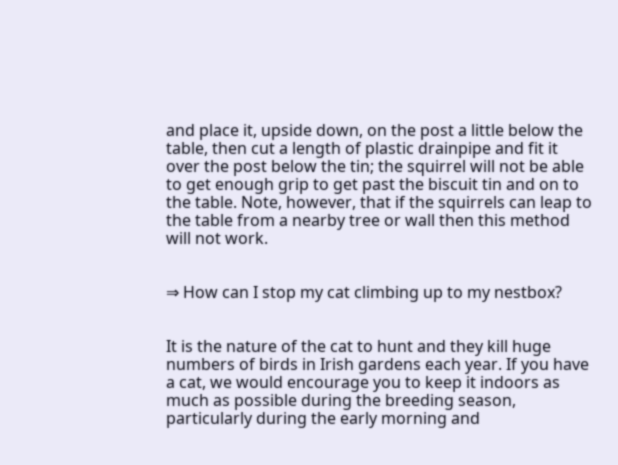and place it, upside down, on the post a little below the table, then cut a length of plastic drainpipe and fit it over the post below the tin; the squirrel will not be able to get enough grip to get past the biscuit tin and on to the table. Note, however, that if the squirrels can leap to the table from a nearby tree or wall then this method will not work.


⇒ How can I stop my cat climbing up to my nestbox?


It is the nature of the cat to hunt and they kill huge numbers of birds in Irish gardens each year. If you have a cat, we would encourage you to keep it indoors as much as possible during the breeding season, particularly during the early morning and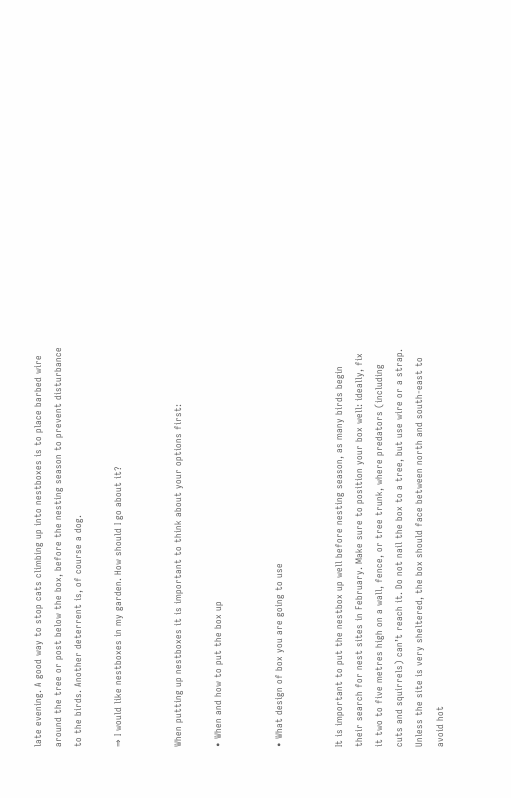late evening. A good way to stop cats climbing up into nestboxes is to place barbed wire around the tree or post below the box, before the nesting season to prevent disturbance to the birds. Another deterrent is, of course a dog.

⇒ I would like nestboxes in my garden. How should I go about it?


When putting up nestboxes it is important to think about your options first:

• When and how to put the box up


• What design of box you are going to use


It is important to put the nestbox up well before nesting season, as many birds begin their search for nest sites in February. Make sure to position your box well: ideally, fix it two to five metres high on a wall, fence, or tree trunk, where predators (including cuts and squirrels) can’t reach it. Do not nail the box to a tree, but use wire or a strap. Unless the site is very sheltered, the box should face between north and south-east to avoid hot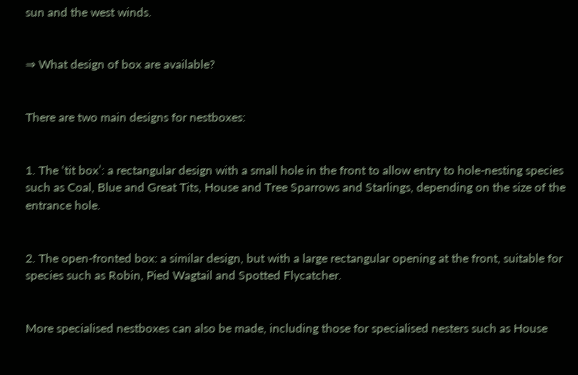sun and the west winds.


⇒ What design of box are available?


There are two main designs for nestboxes:


1. The ‘tit box’: a rectangular design with a small hole in the front to allow entry to hole-nesting species such as Coal, Blue and Great Tits, House and Tree Sparrows and Starlings, depending on the size of the entrance hole.


2. The open-fronted box: a similar design, but with a large rectangular opening at the front, suitable for species such as Robin, Pied Wagtail and Spotted Flycatcher.


More specialised nestboxes can also be made, including those for specialised nesters such as House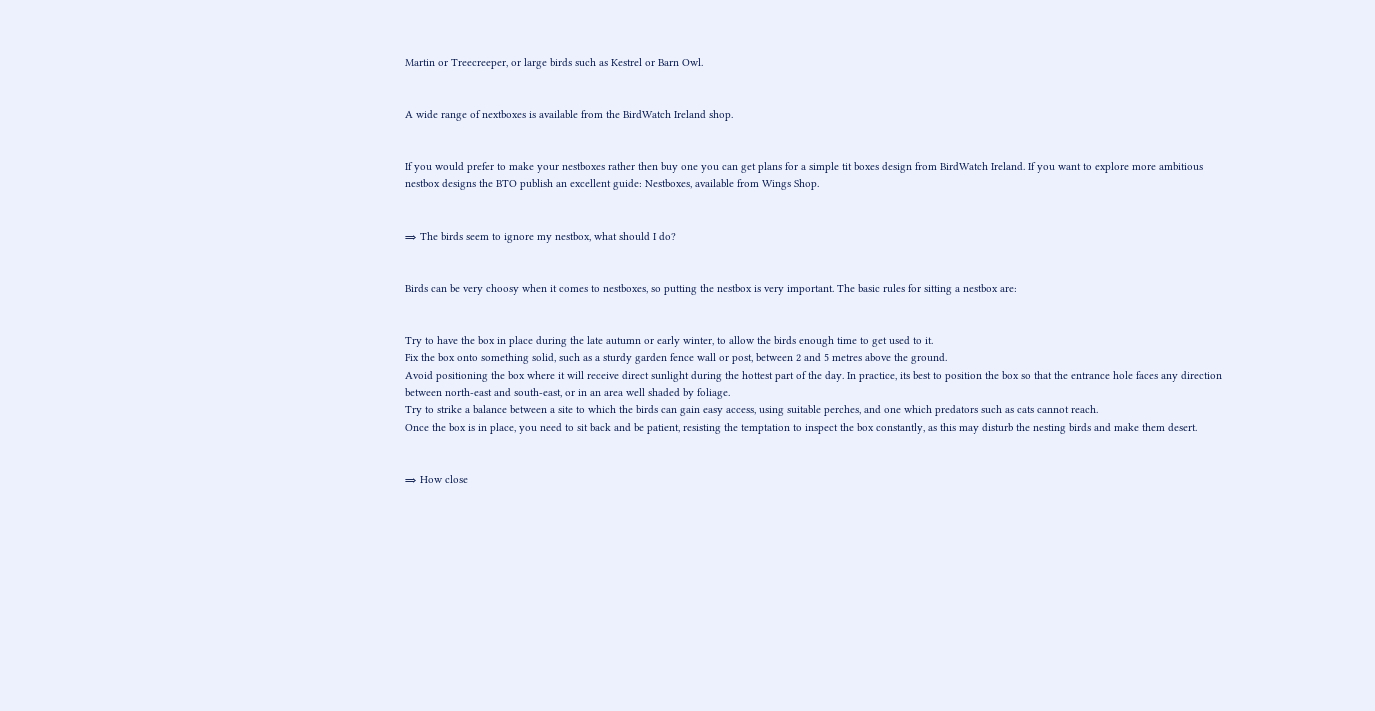Martin or Treecreeper, or large birds such as Kestrel or Barn Owl.


A wide range of nextboxes is available from the BirdWatch Ireland shop.


If you would prefer to make your nestboxes rather then buy one you can get plans for a simple tit boxes design from BirdWatch Ireland. If you want to explore more ambitious nestbox designs the BTO publish an excellent guide: Nestboxes, available from Wings Shop.


⇒ The birds seem to ignore my nestbox, what should I do?


Birds can be very choosy when it comes to nestboxes, so putting the nestbox is very important. The basic rules for sitting a nestbox are:


Try to have the box in place during the late autumn or early winter, to allow the birds enough time to get used to it.
Fix the box onto something solid, such as a sturdy garden fence wall or post, between 2 and 5 metres above the ground.
Avoid positioning the box where it will receive direct sunlight during the hottest part of the day. In practice, its best to position the box so that the entrance hole faces any direction between north-east and south-east, or in an area well shaded by foliage.
Try to strike a balance between a site to which the birds can gain easy access, using suitable perches, and one which predators such as cats cannot reach.
Once the box is in place, you need to sit back and be patient, resisting the temptation to inspect the box constantly, as this may disturb the nesting birds and make them desert.


⇒ How close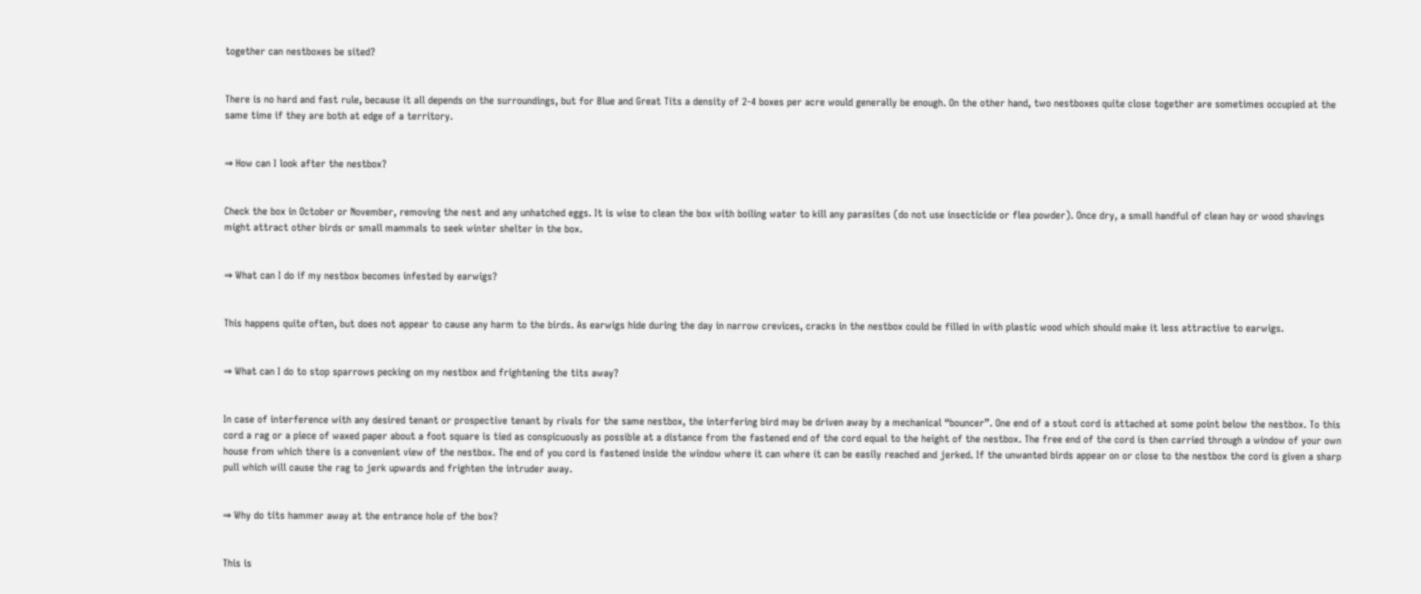together can nestboxes be sited?


There is no hard and fast rule, because it all depends on the surroundings, but for Blue and Great Tits a density of 2-4 boxes per acre would generally be enough. On the other hand, two nestboxes quite close together are sometimes occupied at the same time if they are both at edge of a territory.


⇒ How can I look after the nestbox?


Check the box in October or November, removing the nest and any unhatched eggs. It is wise to clean the box with boiling water to kill any parasites (do not use insecticide or flea powder). Once dry, a small handful of clean hay or wood shavings might attract other birds or small mammals to seek winter shelter in the box.


⇒ What can I do if my nestbox becomes infested by earwigs?


This happens quite often, but does not appear to cause any harm to the birds. As earwigs hide during the day in narrow crevices, cracks in the nestbox could be filled in with plastic wood which should make it less attractive to earwigs.


⇒ What can I do to stop sparrows pecking on my nestbox and frightening the tits away?


In case of interference with any desired tenant or prospective tenant by rivals for the same nestbox, the interfering bird may be driven away by a mechanical “bouncer”. One end of a stout cord is attached at some point below the nestbox. To this cord a rag or a piece of waxed paper about a foot square is tied as conspicuously as possible at a distance from the fastened end of the cord equal to the height of the nestbox. The free end of the cord is then carried through a window of your own house from which there is a convenient view of the nestbox. The end of you cord is fastened inside the window where it can where it can be easily reached and jerked. If the unwanted birds appear on or close to the nestbox the cord is given a sharp pull which will cause the rag to jerk upwards and frighten the intruder away.


⇒ Why do tits hammer away at the entrance hole of the box?


This is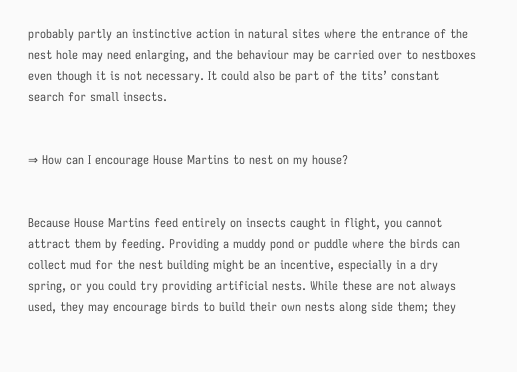probably partly an instinctive action in natural sites where the entrance of the nest hole may need enlarging, and the behaviour may be carried over to nestboxes even though it is not necessary. It could also be part of the tits’ constant search for small insects.


⇒ How can I encourage House Martins to nest on my house?


Because House Martins feed entirely on insects caught in flight, you cannot attract them by feeding. Providing a muddy pond or puddle where the birds can collect mud for the nest building might be an incentive, especially in a dry spring, or you could try providing artificial nests. While these are not always used, they may encourage birds to build their own nests along side them; they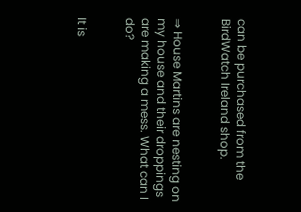can be purchased from the BirdWatch Ireland shop.


⇒ House Martins are nesting on my house and their droppings are making a mess. What can I do?


It is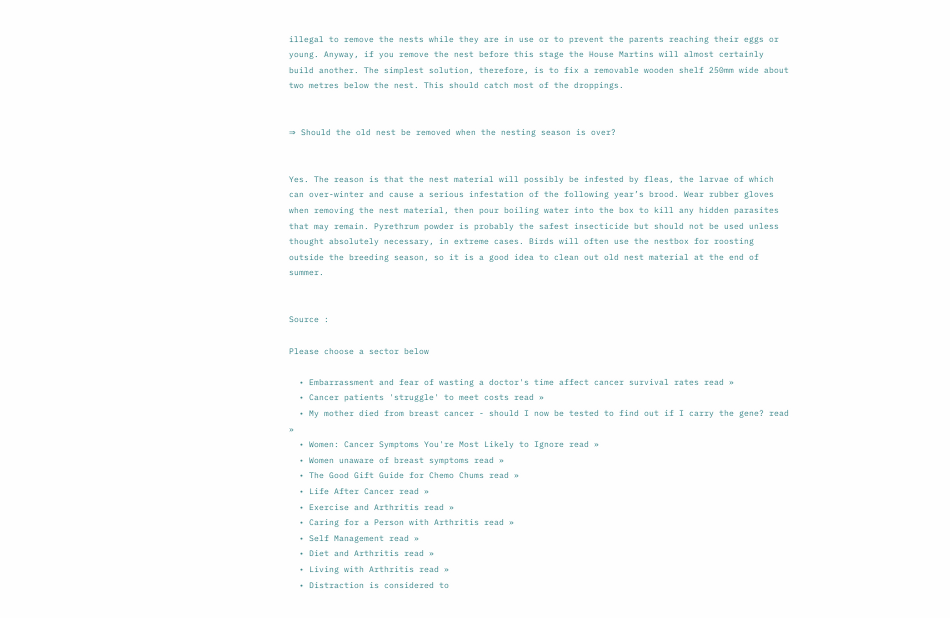illegal to remove the nests while they are in use or to prevent the parents reaching their eggs or young. Anyway, if you remove the nest before this stage the House Martins will almost certainly build another. The simplest solution, therefore, is to fix a removable wooden shelf 250mm wide about two metres below the nest. This should catch most of the droppings.


⇒ Should the old nest be removed when the nesting season is over?


Yes. The reason is that the nest material will possibly be infested by fleas, the larvae of which can over-winter and cause a serious infestation of the following year’s brood. Wear rubber gloves when removing the nest material, then pour boiling water into the box to kill any hidden parasites that may remain. Pyrethrum powder is probably the safest insecticide but should not be used unless thought absolutely necessary, in extreme cases. Birds will often use the nestbox for roosting outside the breeding season, so it is a good idea to clean out old nest material at the end of summer.


Source :

Please choose a sector below

  • Embarrassment and fear of wasting a doctor's time affect cancer survival rates read »
  • Cancer patients 'struggle' to meet costs read »
  • My mother died from breast cancer - should I now be tested to find out if I carry the gene? read »
  • Women: Cancer Symptoms You're Most Likely to Ignore read »
  • Women unaware of breast symptoms read »
  • The Good Gift Guide for Chemo Chums read »
  • Life After Cancer read »
  • Exercise and Arthritis read »
  • Caring for a Person with Arthritis read »
  • Self Management read »
  • Diet and Arthritis read »
  • Living with Arthritis read »
  • Distraction is considered to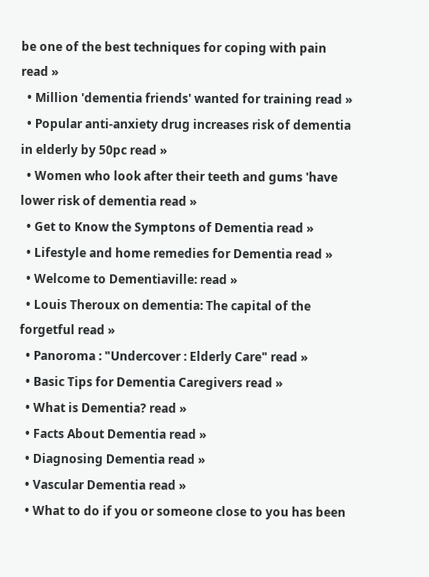be one of the best techniques for coping with pain read »
  • Million 'dementia friends' wanted for training read »
  • Popular anti-anxiety drug increases risk of dementia in elderly by 50pc read »
  • Women who look after their teeth and gums 'have lower risk of dementia read »
  • Get to Know the Symptons of Dementia read »
  • Lifestyle and home remedies for Dementia read »
  • Welcome to Dementiaville: read »
  • Louis Theroux on dementia: The capital of the forgetful read »
  • Panoroma : "Undercover : Elderly Care" read »
  • Basic Tips for Dementia Caregivers read »
  • What is Dementia? read »
  • Facts About Dementia read »
  • Diagnosing Dementia read »
  • Vascular Dementia read »
  • What to do if you or someone close to you has been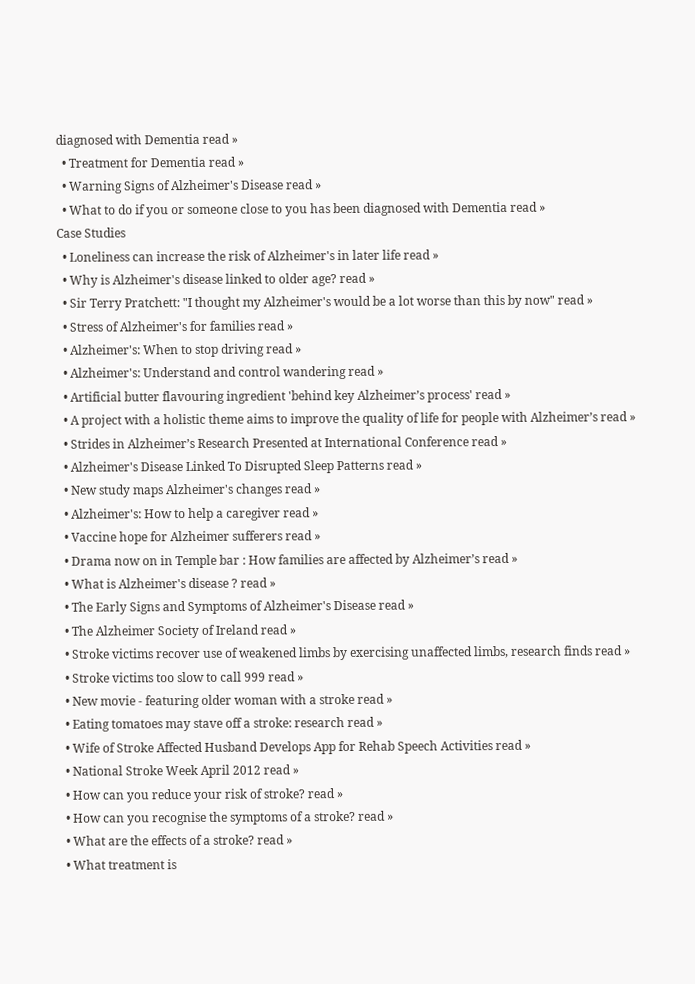diagnosed with Dementia read »
  • Treatment for Dementia read »
  • Warning Signs of Alzheimer's Disease read »
  • What to do if you or someone close to you has been diagnosed with Dementia read »
Case Studies
  • Loneliness can increase the risk of Alzheimer's in later life read »
  • Why is Alzheimer's disease linked to older age? read »
  • Sir Terry Pratchett: "I thought my Alzheimer's would be a lot worse than this by now" read »
  • Stress of Alzheimer's for families read »
  • Alzheimer's: When to stop driving read »
  • Alzheimer's: Understand and control wandering read »
  • Artificial butter flavouring ingredient 'behind key Alzheimer’s process' read »
  • A project with a holistic theme aims to improve the quality of life for people with Alzheimer’s read »
  • Strides in Alzheimer’s Research Presented at International Conference read »
  • Alzheimer's Disease Linked To Disrupted Sleep Patterns read »
  • New study maps Alzheimer's changes read »
  • Alzheimer's: How to help a caregiver read »
  • Vaccine hope for Alzheimer sufferers read »
  • Drama now on in Temple bar : How families are affected by Alzheimer’s read »
  • What is Alzheimer's disease ? read »
  • The Early Signs and Symptoms of Alzheimer's Disease read »
  • The Alzheimer Society of Ireland read »
  • Stroke victims recover use of weakened limbs by exercising unaffected limbs, research finds read »
  • Stroke victims too slow to call 999 read »
  • New movie - featuring older woman with a stroke read »
  • Eating tomatoes may stave off a stroke: research read »
  • Wife of Stroke Affected Husband Develops App for Rehab Speech Activities read »
  • National Stroke Week April 2012 read »
  • How can you reduce your risk of stroke? read »
  • How can you recognise the symptoms of a stroke? read »
  • What are the effects of a stroke? read »
  • What treatment is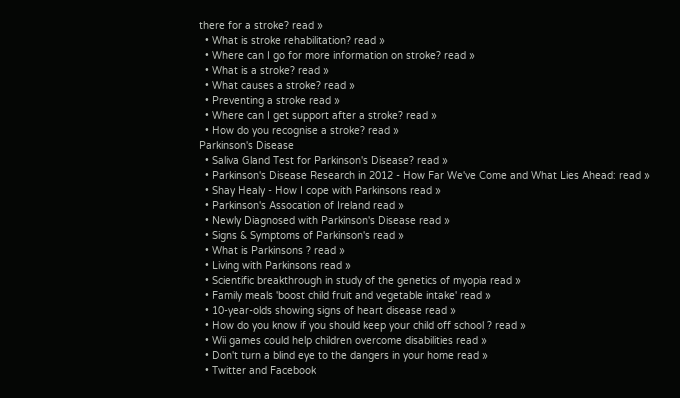there for a stroke? read »
  • What is stroke rehabilitation? read »
  • Where can I go for more information on stroke? read »
  • What is a stroke? read »
  • What causes a stroke? read »
  • Preventing a stroke read »
  • Where can I get support after a stroke? read »
  • How do you recognise a stroke? read »
Parkinson's Disease
  • Saliva Gland Test for Parkinson's Disease? read »
  • Parkinson's Disease Research in 2012 - How Far We've Come and What Lies Ahead: read »
  • Shay Healy - How I cope with Parkinsons read »
  • Parkinson's Assocation of Ireland read »
  • Newly Diagnosed with Parkinson's Disease read »
  • Signs & Symptoms of Parkinson's read »
  • What is Parkinsons ? read »
  • Living with Parkinsons read »
  • Scientific breakthrough in study of the genetics of myopia read »
  • Family meals 'boost child fruit and vegetable intake' read »
  • 10-year-olds showing signs of heart disease read »
  • How do you know if you should keep your child off school ? read »
  • Wii games could help children overcome disabilities read »
  • Don't turn a blind eye to the dangers in your home read »
  • Twitter and Facebook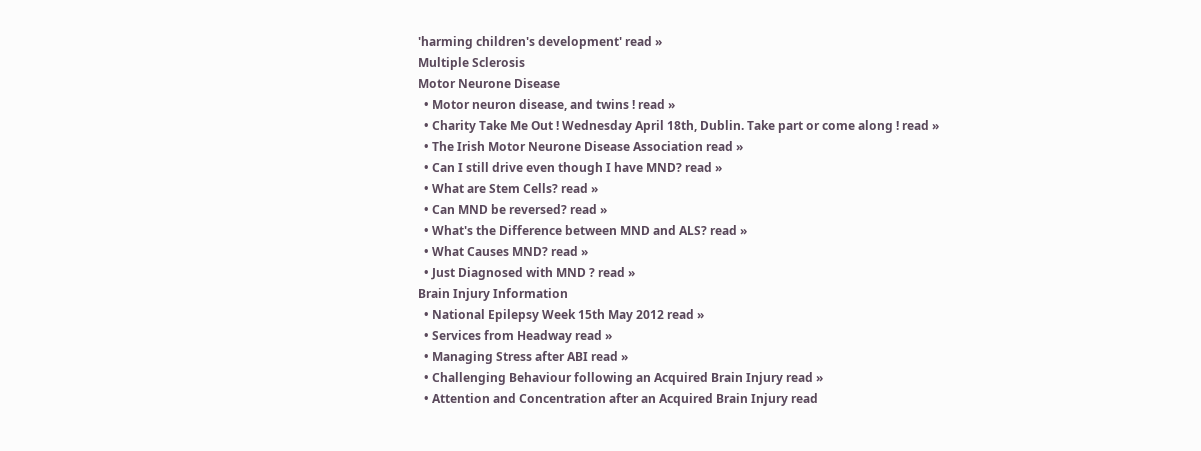'harming children's development' read »
Multiple Sclerosis
Motor Neurone Disease
  • Motor neuron disease, and twins ! read »
  • Charity Take Me Out ! Wednesday April 18th, Dublin. Take part or come along ! read »
  • The Irish Motor Neurone Disease Association read »
  • Can I still drive even though I have MND? read »
  • What are Stem Cells? read »
  • Can MND be reversed? read »
  • What's the Difference between MND and ALS? read »
  • What Causes MND? read »
  • Just Diagnosed with MND ? read »
Brain Injury Information
  • National Epilepsy Week 15th May 2012 read »
  • Services from Headway read »
  • Managing Stress after ABI read »
  • Challenging Behaviour following an Acquired Brain Injury read »
  • Attention and Concentration after an Acquired Brain Injury read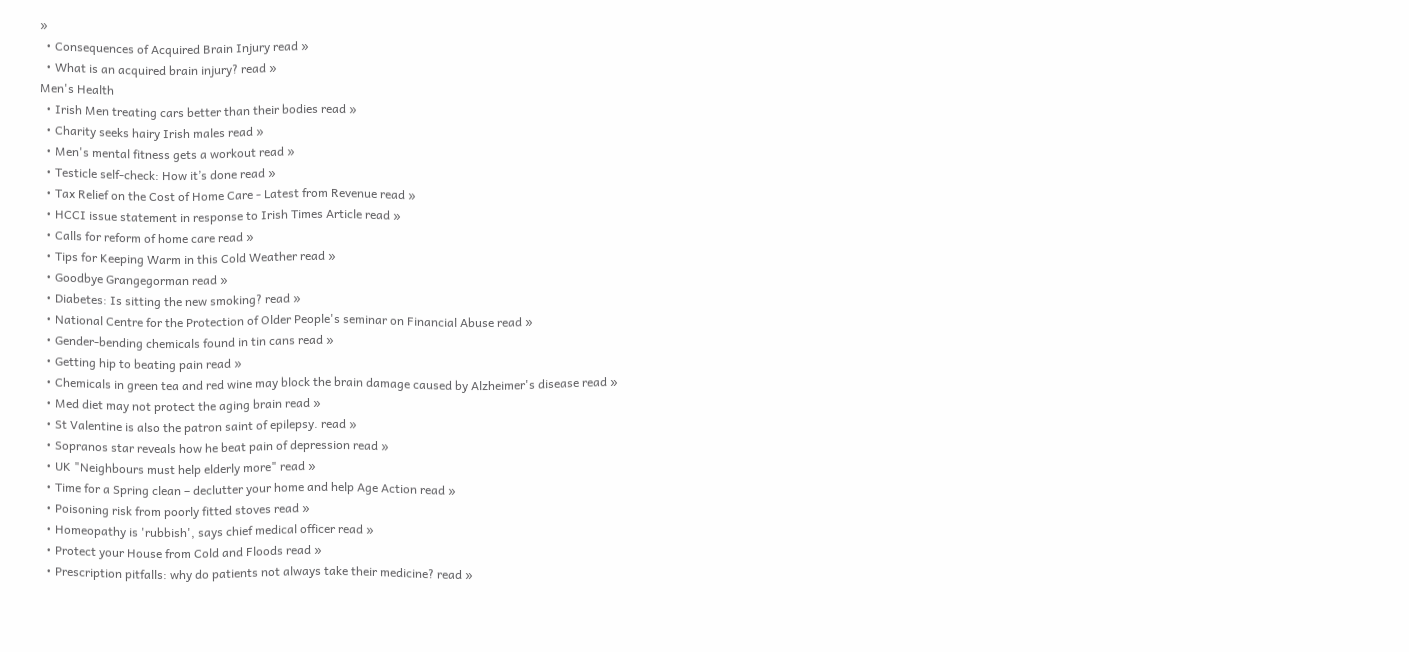»
  • Consequences of Acquired Brain Injury read »
  • What is an acquired brain injury? read »
Men's Health
  • Irish Men treating cars better than their bodies read »
  • Charity seeks hairy Irish males read »
  • Men's mental fitness gets a workout read »
  • Testicle self-check: How it’s done read »
  • Tax Relief on the Cost of Home Care - Latest from Revenue read »
  • HCCI issue statement in response to Irish Times Article read »
  • Calls for reform of home care read »
  • Tips for Keeping Warm in this Cold Weather read »
  • Goodbye Grangegorman read »
  • Diabetes: Is sitting the new smoking? read »
  • National Centre for the Protection of Older People's seminar on Financial Abuse read »
  • Gender-bending chemicals found in tin cans read »
  • Getting hip to beating pain read »
  • Chemicals in green tea and red wine may block the brain damage caused by Alzheimer's disease read »
  • Med diet may not protect the aging brain read »
  • St Valentine is also the patron saint of epilepsy. read »
  • Sopranos star reveals how he beat pain of depression read »
  • UK "Neighbours must help elderly more" read »
  • Time for a Spring clean – declutter your home and help Age Action read »
  • Poisoning risk from poorly fitted stoves read »
  • Homeopathy is 'rubbish', says chief medical officer read »
  • Protect your House from Cold and Floods read »
  • Prescription pitfalls: why do patients not always take their medicine? read »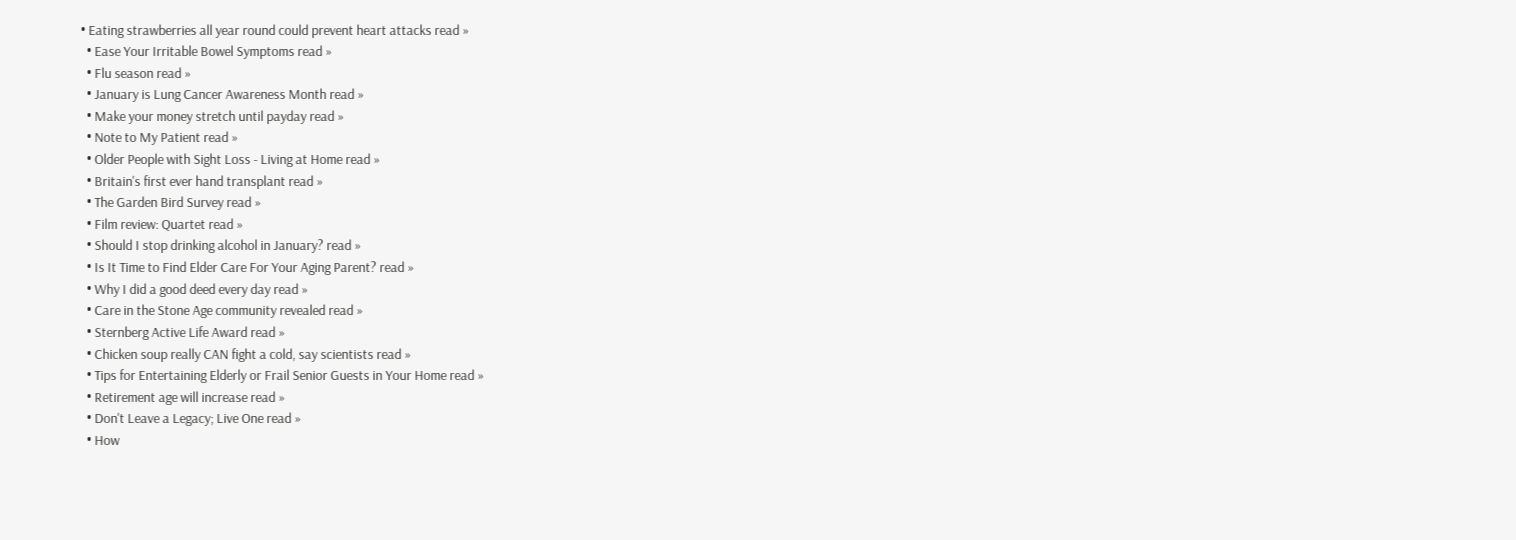• Eating strawberries all year round could prevent heart attacks read »
  • Ease Your Irritable Bowel Symptoms read »
  • Flu season read »
  • January is Lung Cancer Awareness Month read »
  • Make your money stretch until payday read »
  • Note to My Patient read »
  • Older People with Sight Loss - Living at Home read »
  • Britain's first ever hand transplant read »
  • The Garden Bird Survey read »
  • Film review: Quartet read »
  • Should I stop drinking alcohol in January? read »
  • Is It Time to Find Elder Care For Your Aging Parent? read »
  • Why I did a good deed every day read »
  • Care in the Stone Age community revealed read »
  • Sternberg Active Life Award read »
  • Chicken soup really CAN fight a cold, say scientists read »
  • Tips for Entertaining Elderly or Frail Senior Guests in Your Home read »
  • Retirement age will increase read »
  • Don't Leave a Legacy; Live One read »
  • How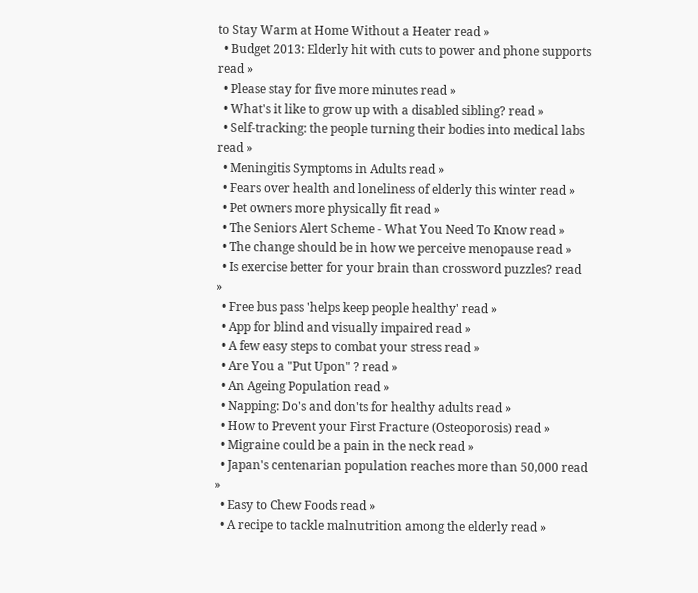to Stay Warm at Home Without a Heater read »
  • Budget 2013: Elderly hit with cuts to power and phone supports read »
  • Please stay for five more minutes read »
  • What's it like to grow up with a disabled sibling? read »
  • Self-tracking: the people turning their bodies into medical labs read »
  • Meningitis Symptoms in Adults read »
  • Fears over health and loneliness of elderly this winter read »
  • Pet owners more physically fit read »
  • The Seniors Alert Scheme - What You Need To Know read »
  • The change should be in how we perceive menopause read »
  • Is exercise better for your brain than crossword puzzles? read »
  • Free bus pass 'helps keep people healthy' read »
  • App for blind and visually impaired read »
  • A few easy steps to combat your stress read »
  • Are You a "Put Upon" ? read »
  • An Ageing Population read »
  • Napping: Do's and don'ts for healthy adults read »
  • How to Prevent your First Fracture (Osteoporosis) read »
  • Migraine could be a pain in the neck read »
  • Japan's centenarian population reaches more than 50,000 read »
  • Easy to Chew Foods read »
  • A recipe to tackle malnutrition among the elderly read »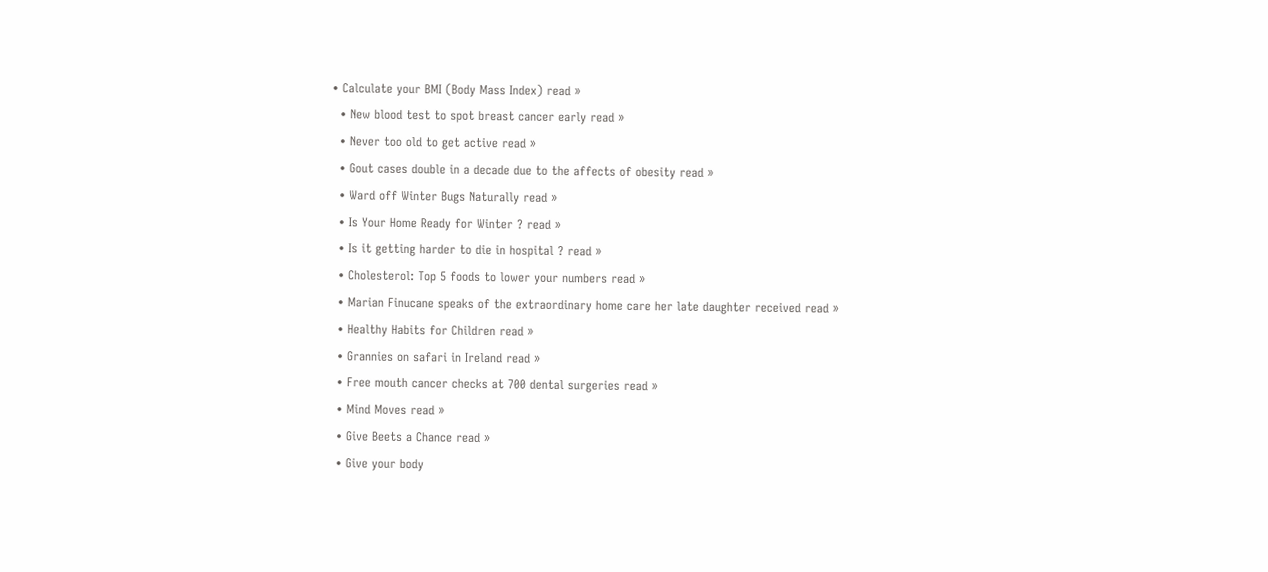• Calculate your BMI (Body Mass Index) read »
  • New blood test to spot breast cancer early read »
  • Never too old to get active read »
  • Gout cases double in a decade due to the affects of obesity read »
  • Ward off Winter Bugs Naturally read »
  • Is Your Home Ready for Winter ? read »
  • Is it getting harder to die in hospital ? read »
  • Cholesterol: Top 5 foods to lower your numbers read »
  • Marian Finucane speaks of the extraordinary home care her late daughter received read »
  • Healthy Habits for Children read »
  • Grannies on safari in Ireland read »
  • Free mouth cancer checks at 700 dental surgeries read »
  • Mind Moves read »
  • Give Beets a Chance read »
  • Give your body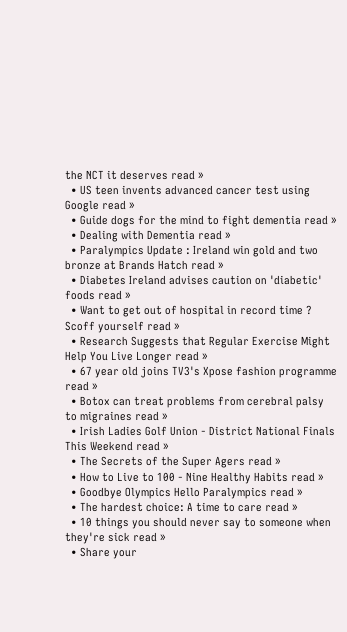the NCT it deserves read »
  • US teen invents advanced cancer test using Google read »
  • Guide dogs for the mind to fight dementia read »
  • Dealing with Dementia read »
  • Paralympics Update : Ireland win gold and two bronze at Brands Hatch read »
  • Diabetes Ireland advises caution on 'diabetic' foods read »
  • Want to get out of hospital in record time ? Scoff yourself read »
  • Research Suggests that Regular Exercise Might Help You Live Longer read »
  • 67 year old joins TV3's Xpose fashion programme read »
  • Botox can treat problems from cerebral palsy to migraines read »
  • Irish Ladies Golf Union - District National Finals This Weekend read »
  • The Secrets of the Super Agers read »
  • How to Live to 100 - Nine Healthy Habits read »
  • Goodbye Olympics Hello Paralympics read »
  • The hardest choice: A time to care read »
  • 10 things you should never say to someone when they're sick read »
  • Share your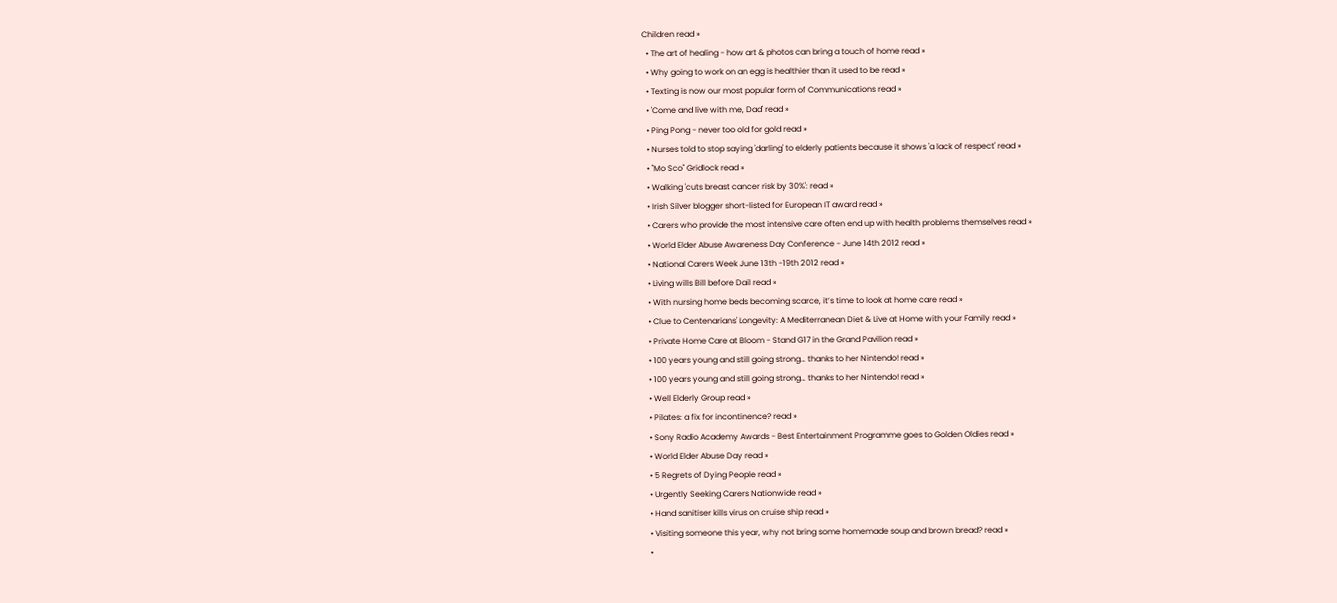Children read »
  • The art of healing - how art & photos can bring a touch of home read »
  • Why going to work on an egg is healthier than it used to be read »
  • Texting is now our most popular form of Communications read »
  • 'Come and live with me, Dad' read »
  • Ping Pong - never too old for gold read »
  • Nurses told to stop saying 'darling' to elderly patients because it shows 'a lack of respect' read »
  • "Mo Sco" Gridlock read »
  • Walking 'cuts breast cancer risk by 30%': read »
  • Irish Silver blogger short-listed for European IT award read »
  • Carers who provide the most intensive care often end up with health problems themselves read »
  • World Elder Abuse Awareness Day Conference - June 14th 2012 read »
  • National Carers Week June 13th -19th 2012 read »
  • Living wills Bill before Dail read »
  • With nursing home beds becoming scarce, it’s time to look at home care read »
  • Clue to Centenarians' Longevity: A Mediterranean Diet & Live at Home with your Family read »
  • Private Home Care at Bloom - Stand G17 in the Grand Pavilion read »
  • 100 years young and still going strong… thanks to her Nintendo! read »
  • 100 years young and still going strong… thanks to her Nintendo! read »
  • Well Elderly Group read »
  • Pilates: a fix for incontinence? read »
  • Sony Radio Academy Awards - Best Entertainment Programme goes to Golden Oldies read »
  • World Elder Abuse Day read »
  • 5 Regrets of Dying People read »
  • Urgently Seeking Carers Nationwide read »
  • Hand sanitiser kills virus on cruise ship read »
  • Visiting someone this year, why not bring some homemade soup and brown bread? read »
  •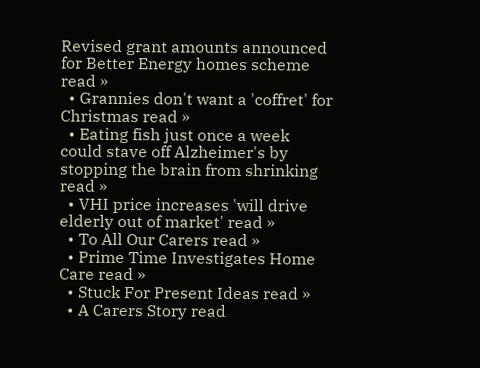Revised grant amounts announced for Better Energy homes scheme read »
  • Grannies don't want a 'coffret' for Christmas read »
  • Eating fish just once a week could stave off Alzheimer's by stopping the brain from shrinking read »
  • VHI price increases 'will drive elderly out of market' read »
  • To All Our Carers read »
  • Prime Time Investigates Home Care read »
  • Stuck For Present Ideas read »
  • A Carers Story read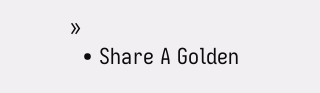»
  • Share A Golden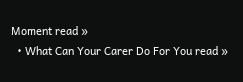Moment read »
  • What Can Your Carer Do For You read »